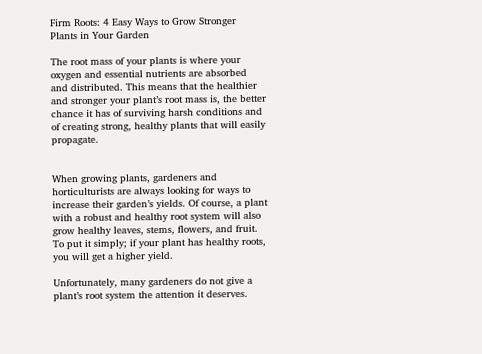Firm Roots: 4 Easy Ways to Grow Stronger Plants in Your Garden

The root mass of your plants is where your oxygen and essential nutrients are absorbed and distributed. This means that the healthier and stronger your plant’s root mass is, the better chance it has of surviving harsh conditions and of creating strong, healthy plants that will easily propagate.


When growing plants, gardeners and horticulturists are always looking for ways to increase their garden’s yields. Of course, a plant with a robust and healthy root system will also grow healthy leaves, stems, flowers, and fruit. To put it simply; if your plant has healthy roots, you will get a higher yield.

Unfortunately, many gardeners do not give a plant’s root system the attention it deserves.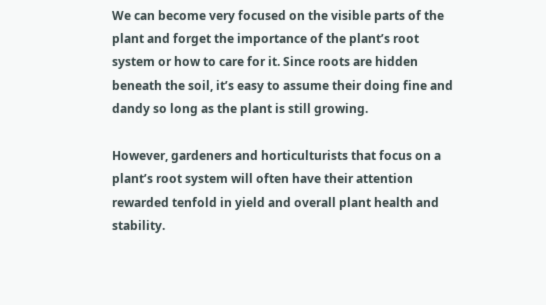We can become very focused on the visible parts of the plant and forget the importance of the plant’s root system or how to care for it. Since roots are hidden beneath the soil, it’s easy to assume their doing fine and dandy so long as the plant is still growing.

However, gardeners and horticulturists that focus on a plant’s root system will often have their attention rewarded tenfold in yield and overall plant health and stability.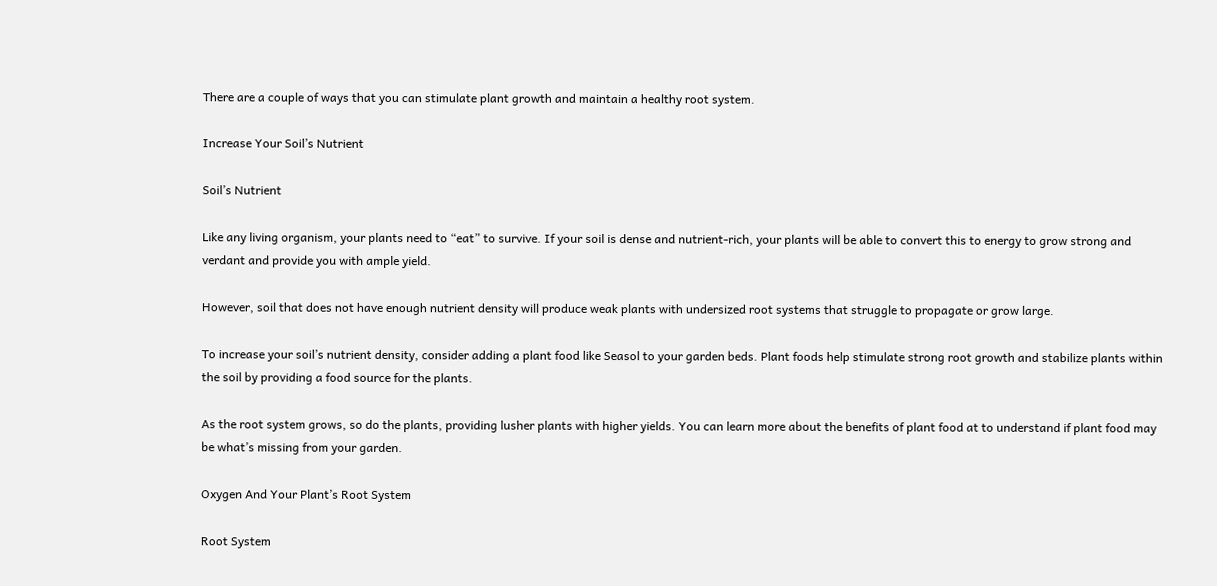There are a couple of ways that you can stimulate plant growth and maintain a healthy root system.

Increase Your Soil’s Nutrient

Soil’s Nutrient

Like any living organism, your plants need to “eat” to survive. If your soil is dense and nutrient-rich, your plants will be able to convert this to energy to grow strong and verdant and provide you with ample yield.

However, soil that does not have enough nutrient density will produce weak plants with undersized root systems that struggle to propagate or grow large.

To increase your soil’s nutrient density, consider adding a plant food like Seasol to your garden beds. Plant foods help stimulate strong root growth and stabilize plants within the soil by providing a food source for the plants.

As the root system grows, so do the plants, providing lusher plants with higher yields. You can learn more about the benefits of plant food at to understand if plant food may be what’s missing from your garden.

Oxygen And Your Plant’s Root System

Root System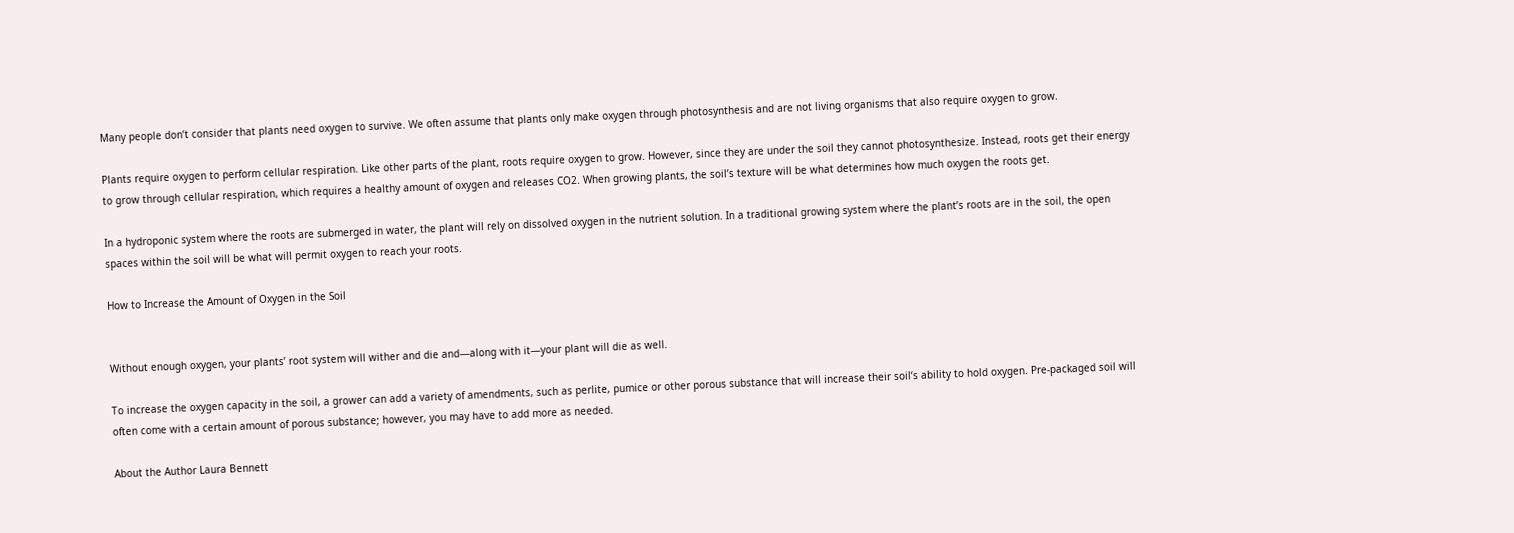Many people don’t consider that plants need oxygen to survive. We often assume that plants only make oxygen through photosynthesis and are not living organisms that also require oxygen to grow.

Plants require oxygen to perform cellular respiration. Like other parts of the plant, roots require oxygen to grow. However, since they are under the soil they cannot photosynthesize. Instead, roots get their energy to grow through cellular respiration, which requires a healthy amount of oxygen and releases CO2. When growing plants, the soil’s texture will be what determines how much oxygen the roots get.

In a hydroponic system where the roots are submerged in water, the plant will rely on dissolved oxygen in the nutrient solution. In a traditional growing system where the plant’s roots are in the soil, the open spaces within the soil will be what will permit oxygen to reach your roots.

How to Increase the Amount of Oxygen in the Soil


Without enough oxygen, your plants’ root system will wither and die and—along with it—your plant will die as well.

To increase the oxygen capacity in the soil, a grower can add a variety of amendments, such as perlite, pumice or other porous substance that will increase their soil’s ability to hold oxygen. Pre-packaged soil will often come with a certain amount of porous substance; however, you may have to add more as needed.

About the Author Laura Bennett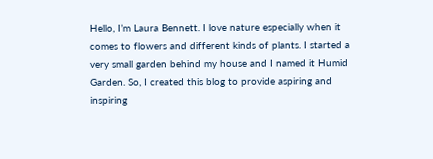Hello, I’m Laura Bennett. I love nature especially when it comes to flowers and different kinds of plants. I started a very small garden behind my house and I named it Humid Garden. So, I created this blog to provide aspiring and inspiring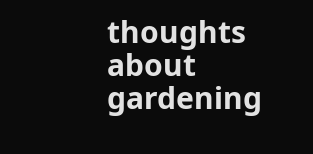thoughts about gardening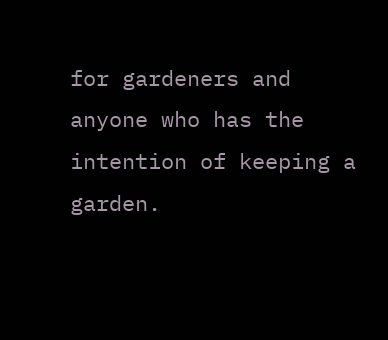for gardeners and anyone who has the intention of keeping a garden.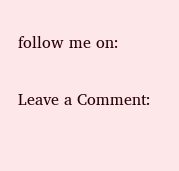follow me on:

Leave a Comment: